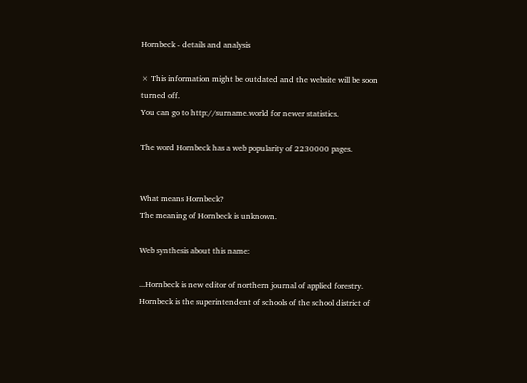Hornbeck - details and analysis

× This information might be outdated and the website will be soon turned off.
You can go to http://surname.world for newer statistics.

The word Hornbeck has a web popularity of 2230000 pages.


What means Hornbeck?
The meaning of Hornbeck is unknown.

Web synthesis about this name:

...Hornbeck is new editor of northern journal of applied forestry.
Hornbeck is the superintendent of schools of the school district of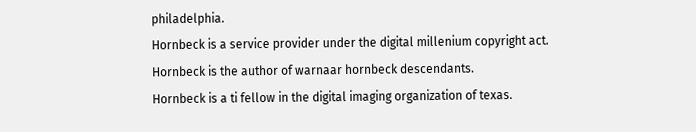philadelphia.
Hornbeck is a service provider under the digital millenium copyright act.
Hornbeck is the author of warnaar hornbeck descendants.
Hornbeck is a ti fellow in the digital imaging organization of texas.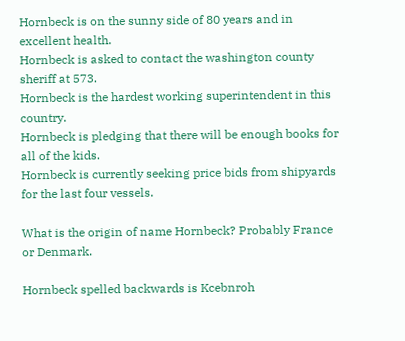Hornbeck is on the sunny side of 80 years and in excellent health.
Hornbeck is asked to contact the washington county sheriff at 573.
Hornbeck is the hardest working superintendent in this country.
Hornbeck is pledging that there will be enough books for all of the kids.
Hornbeck is currently seeking price bids from shipyards for the last four vessels.

What is the origin of name Hornbeck? Probably France or Denmark.

Hornbeck spelled backwards is Kcebnroh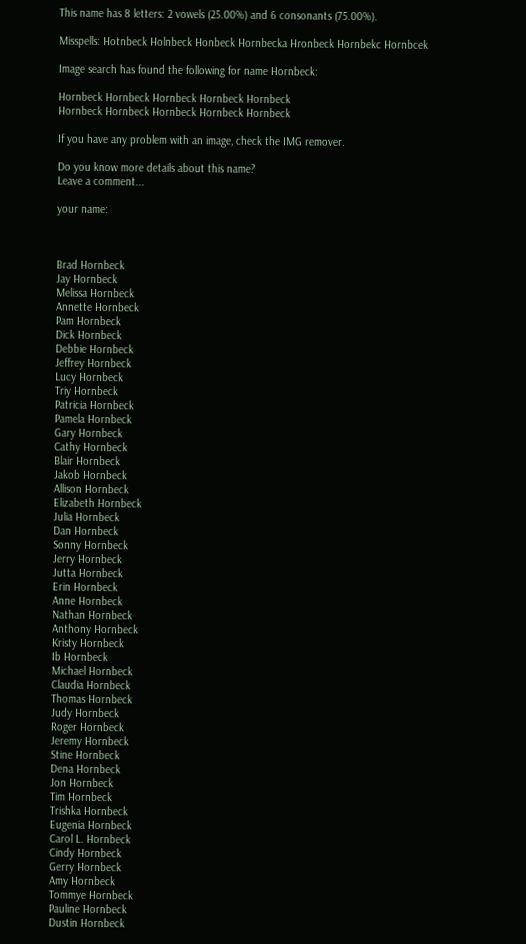This name has 8 letters: 2 vowels (25.00%) and 6 consonants (75.00%).

Misspells: Hotnbeck Holnbeck Honbeck Hornbecka Hronbeck Hornbekc Hornbcek

Image search has found the following for name Hornbeck:

Hornbeck Hornbeck Hornbeck Hornbeck Hornbeck
Hornbeck Hornbeck Hornbeck Hornbeck Hornbeck

If you have any problem with an image, check the IMG remover.

Do you know more details about this name?
Leave a comment...

your name:



Brad Hornbeck
Jay Hornbeck
Melissa Hornbeck
Annette Hornbeck
Pam Hornbeck
Dick Hornbeck
Debbie Hornbeck
Jeffrey Hornbeck
Lucy Hornbeck
Triy Hornbeck
Patricia Hornbeck
Pamela Hornbeck
Gary Hornbeck
Cathy Hornbeck
Blair Hornbeck
Jakob Hornbeck
Allison Hornbeck
Elizabeth Hornbeck
Julia Hornbeck
Dan Hornbeck
Sonny Hornbeck
Jerry Hornbeck
Jutta Hornbeck
Erin Hornbeck
Anne Hornbeck
Nathan Hornbeck
Anthony Hornbeck
Kristy Hornbeck
Ib Hornbeck
Michael Hornbeck
Claudia Hornbeck
Thomas Hornbeck
Judy Hornbeck
Roger Hornbeck
Jeremy Hornbeck
Stine Hornbeck
Dena Hornbeck
Jon Hornbeck
Tim Hornbeck
Trishka Hornbeck
Eugenia Hornbeck
Carol L. Hornbeck
Cindy Hornbeck
Gerry Hornbeck
Amy Hornbeck
Tommye Hornbeck
Pauline Hornbeck
Dustin Hornbeck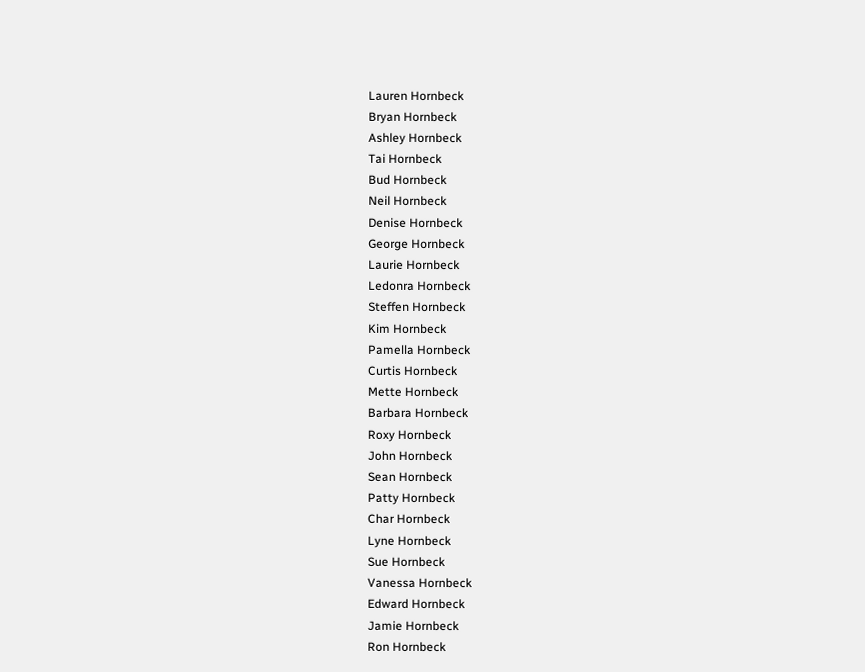Lauren Hornbeck
Bryan Hornbeck
Ashley Hornbeck
Tai Hornbeck
Bud Hornbeck
Neil Hornbeck
Denise Hornbeck
George Hornbeck
Laurie Hornbeck
Ledonra Hornbeck
Steffen Hornbeck
Kim Hornbeck
Pamella Hornbeck
Curtis Hornbeck
Mette Hornbeck
Barbara Hornbeck
Roxy Hornbeck
John Hornbeck
Sean Hornbeck
Patty Hornbeck
Char Hornbeck
Lyne Hornbeck
Sue Hornbeck
Vanessa Hornbeck
Edward Hornbeck
Jamie Hornbeck
Ron Hornbeck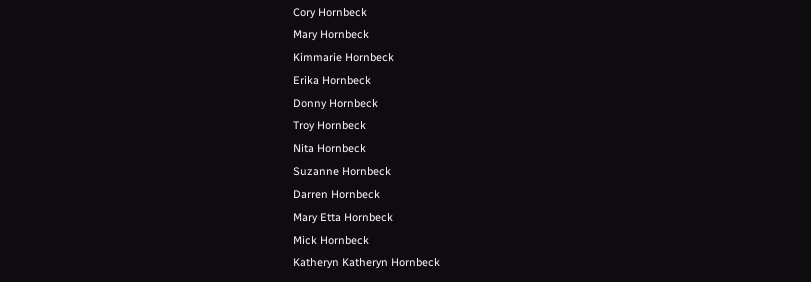Cory Hornbeck
Mary Hornbeck
Kimmarie Hornbeck
Erika Hornbeck
Donny Hornbeck
Troy Hornbeck
Nita Hornbeck
Suzanne Hornbeck
Darren Hornbeck
Mary Etta Hornbeck
Mick Hornbeck
Katheryn Katheryn Hornbeck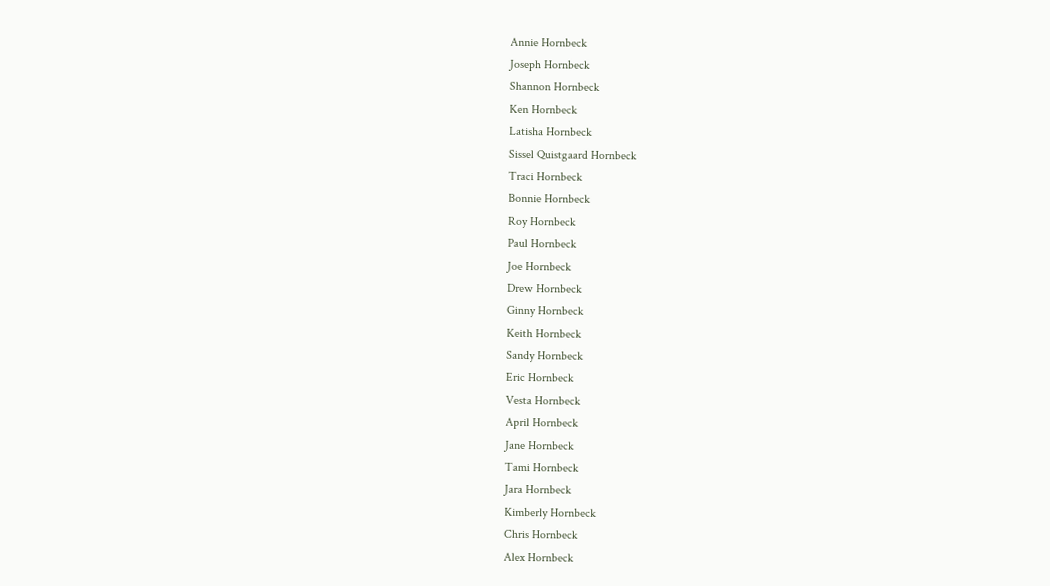Annie Hornbeck
Joseph Hornbeck
Shannon Hornbeck
Ken Hornbeck
Latisha Hornbeck
Sissel Quistgaard Hornbeck
Traci Hornbeck
Bonnie Hornbeck
Roy Hornbeck
Paul Hornbeck
Joe Hornbeck
Drew Hornbeck
Ginny Hornbeck
Keith Hornbeck
Sandy Hornbeck
Eric Hornbeck
Vesta Hornbeck
April Hornbeck
Jane Hornbeck
Tami Hornbeck
Jara Hornbeck
Kimberly Hornbeck
Chris Hornbeck
Alex Hornbeck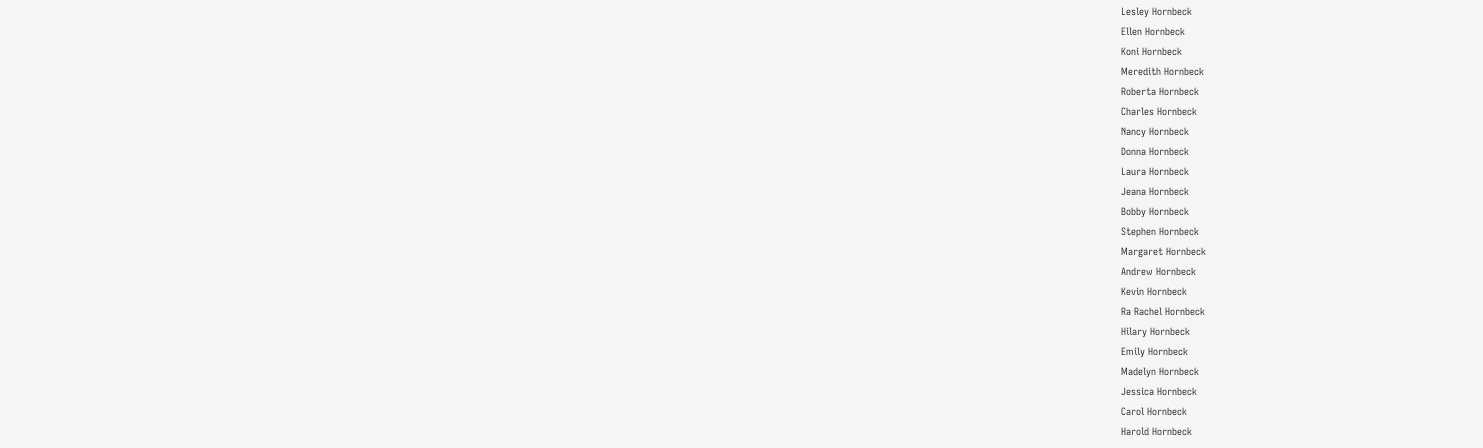Lesley Hornbeck
Ellen Hornbeck
Koni Hornbeck
Meredith Hornbeck
Roberta Hornbeck
Charles Hornbeck
Nancy Hornbeck
Donna Hornbeck
Laura Hornbeck
Jeana Hornbeck
Bobby Hornbeck
Stephen Hornbeck
Margaret Hornbeck
Andrew Hornbeck
Kevin Hornbeck
Ra Rachel Hornbeck
Hilary Hornbeck
Emily Hornbeck
Madelyn Hornbeck
Jessica Hornbeck
Carol Hornbeck
Harold Hornbeck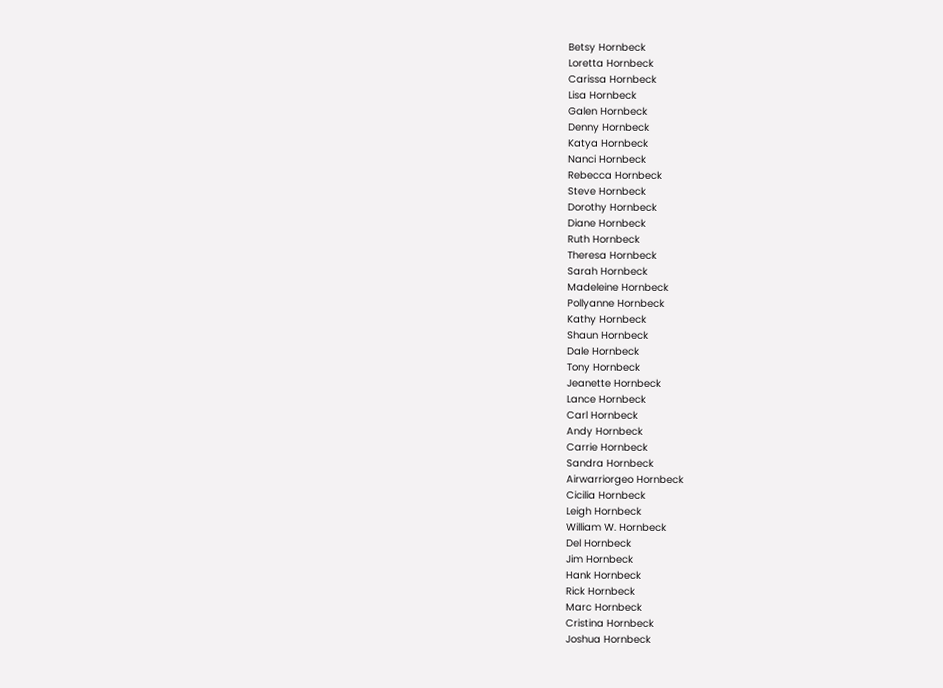Betsy Hornbeck
Loretta Hornbeck
Carissa Hornbeck
Lisa Hornbeck
Galen Hornbeck
Denny Hornbeck
Katya Hornbeck
Nanci Hornbeck
Rebecca Hornbeck
Steve Hornbeck
Dorothy Hornbeck
Diane Hornbeck
Ruth Hornbeck
Theresa Hornbeck
Sarah Hornbeck
Madeleine Hornbeck
Pollyanne Hornbeck
Kathy Hornbeck
Shaun Hornbeck
Dale Hornbeck
Tony Hornbeck
Jeanette Hornbeck
Lance Hornbeck
Carl Hornbeck
Andy Hornbeck
Carrie Hornbeck
Sandra Hornbeck
Airwarriorgeo Hornbeck
Cicilia Hornbeck
Leigh Hornbeck
William W. Hornbeck
Del Hornbeck
Jim Hornbeck
Hank Hornbeck
Rick Hornbeck
Marc Hornbeck
Cristina Hornbeck
Joshua Hornbeck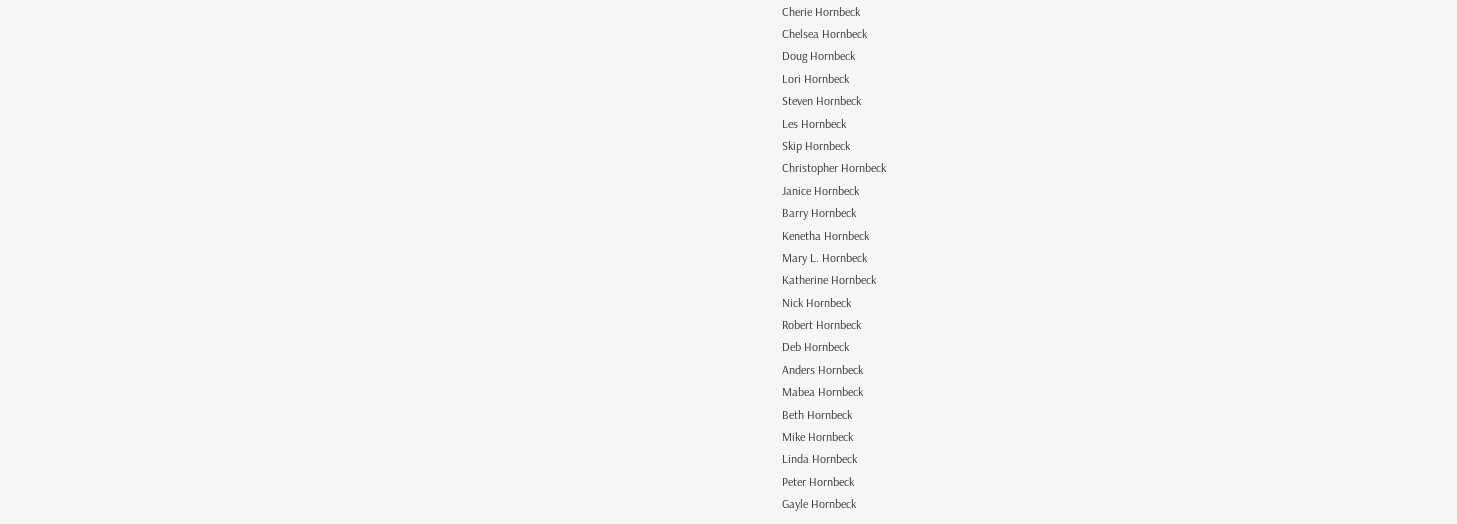Cherie Hornbeck
Chelsea Hornbeck
Doug Hornbeck
Lori Hornbeck
Steven Hornbeck
Les Hornbeck
Skip Hornbeck
Christopher Hornbeck
Janice Hornbeck
Barry Hornbeck
Kenetha Hornbeck
Mary L. Hornbeck
Katherine Hornbeck
Nick Hornbeck
Robert Hornbeck
Deb Hornbeck
Anders Hornbeck
Mabea Hornbeck
Beth Hornbeck
Mike Hornbeck
Linda Hornbeck
Peter Hornbeck
Gayle Hornbeck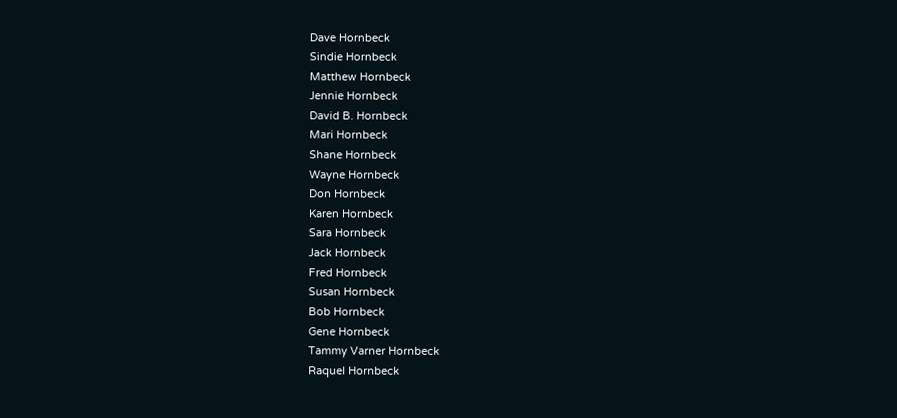Dave Hornbeck
Sindie Hornbeck
Matthew Hornbeck
Jennie Hornbeck
David B. Hornbeck
Mari Hornbeck
Shane Hornbeck
Wayne Hornbeck
Don Hornbeck
Karen Hornbeck
Sara Hornbeck
Jack Hornbeck
Fred Hornbeck
Susan Hornbeck
Bob Hornbeck
Gene Hornbeck
Tammy Varner Hornbeck
Raquel Hornbeck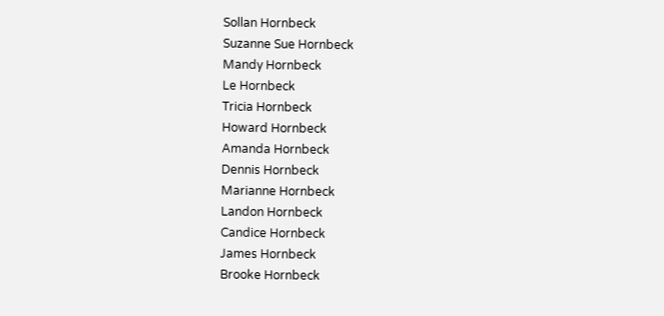Sollan Hornbeck
Suzanne Sue Hornbeck
Mandy Hornbeck
Le Hornbeck
Tricia Hornbeck
Howard Hornbeck
Amanda Hornbeck
Dennis Hornbeck
Marianne Hornbeck
Landon Hornbeck
Candice Hornbeck
James Hornbeck
Brooke Hornbeck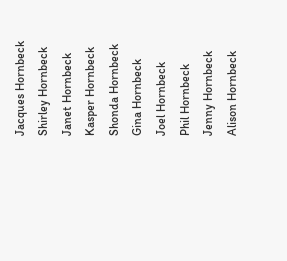Jacques Hornbeck
Shirley Hornbeck
Janet Hornbeck
Kasper Hornbeck
Shonda Hornbeck
Gina Hornbeck
Joel Hornbeck
Phil Hornbeck
Jenny Hornbeck
Alison Hornbeck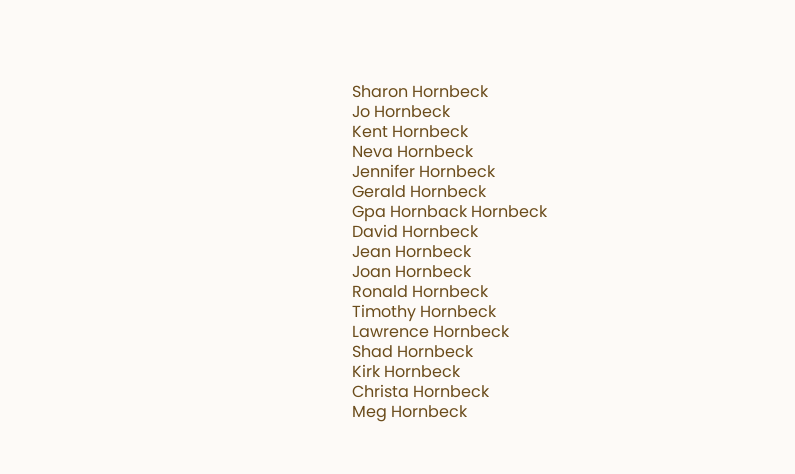Sharon Hornbeck
Jo Hornbeck
Kent Hornbeck
Neva Hornbeck
Jennifer Hornbeck
Gerald Hornbeck
Gpa Hornback Hornbeck
David Hornbeck
Jean Hornbeck
Joan Hornbeck
Ronald Hornbeck
Timothy Hornbeck
Lawrence Hornbeck
Shad Hornbeck
Kirk Hornbeck
Christa Hornbeck
Meg Hornbeck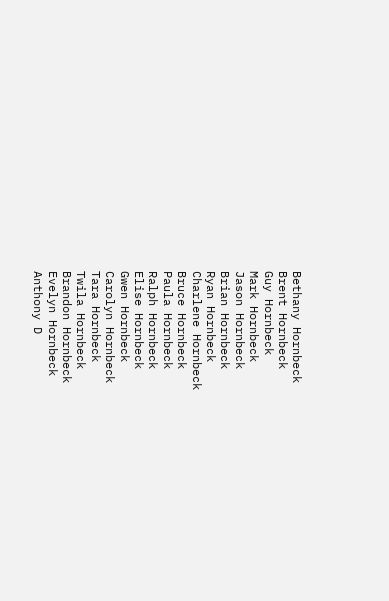Bethany Hornbeck
Brent Hornbeck
Guy Hornbeck
Mark Hornbeck
Jason Hornbeck
Brian Hornbeck
Ryan Hornbeck
Charlene Hornbeck
Bruce Hornbeck
Paula Hornbeck
Ralph Hornbeck
Elise Hornbeck
Gwen Hornbeck
Carolyn Hornbeck
Tara Hornbeck
Twila Hornbeck
Brandon Hornbeck
Evelyn Hornbeck
Anthony D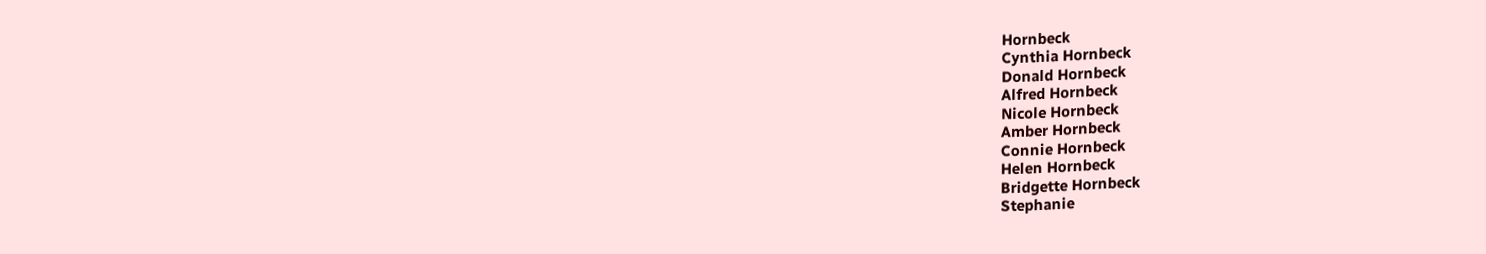Hornbeck
Cynthia Hornbeck
Donald Hornbeck
Alfred Hornbeck
Nicole Hornbeck
Amber Hornbeck
Connie Hornbeck
Helen Hornbeck
Bridgette Hornbeck
Stephanie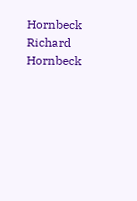Hornbeck
Richard Hornbeck